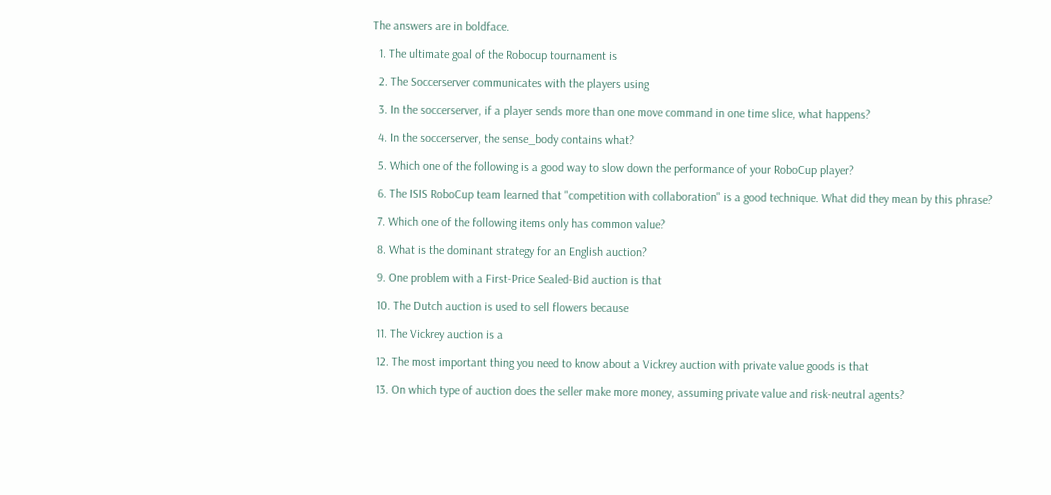The answers are in boldface.

  1. The ultimate goal of the Robocup tournament is

  2. The Soccerserver communicates with the players using

  3. In the soccerserver, if a player sends more than one move command in one time slice, what happens?

  4. In the soccerserver, the sense_body contains what?

  5. Which one of the following is a good way to slow down the performance of your RoboCup player?

  6. The ISIS RoboCup team learned that "competition with collaboration" is a good technique. What did they mean by this phrase?

  7. Which one of the following items only has common value?

  8. What is the dominant strategy for an English auction?

  9. One problem with a First-Price Sealed-Bid auction is that

  10. The Dutch auction is used to sell flowers because

  11. The Vickrey auction is a

  12. The most important thing you need to know about a Vickrey auction with private value goods is that

  13. On which type of auction does the seller make more money, assuming private value and risk-neutral agents?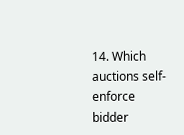14. Which auctions self-enforce bidder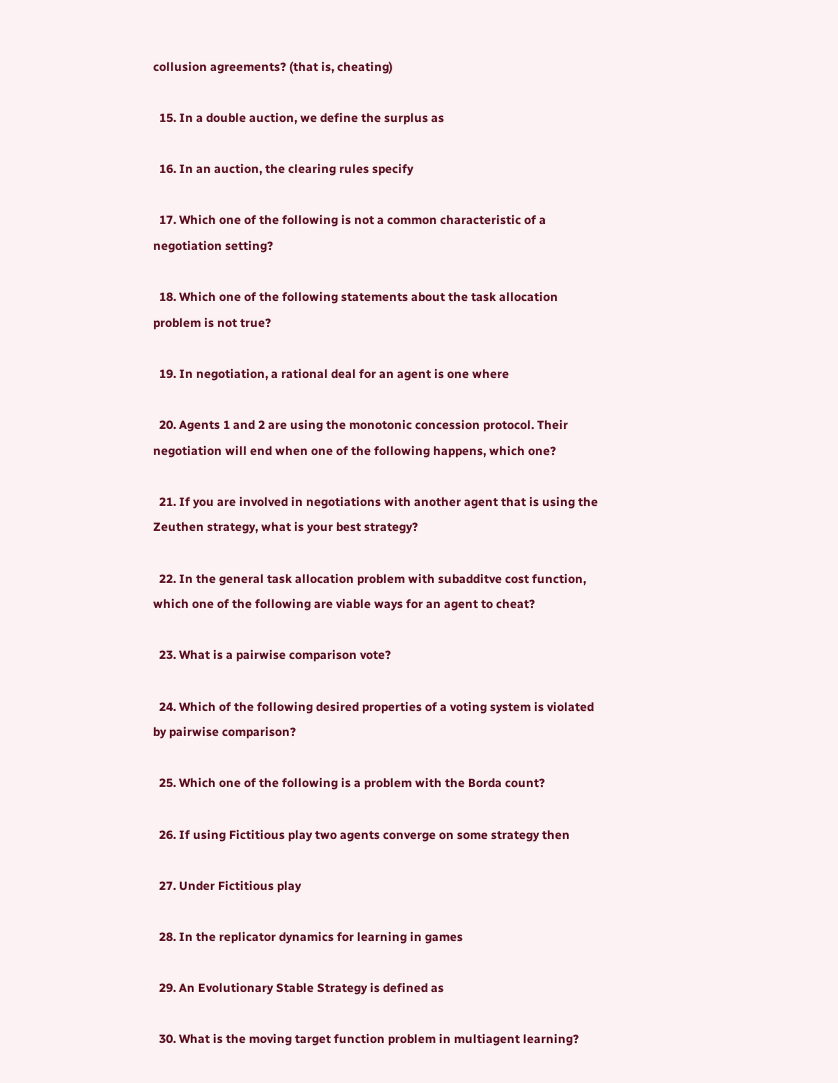collusion agreements? (that is, cheating)

  15. In a double auction, we define the surplus as

  16. In an auction, the clearing rules specify

  17. Which one of the following is not a common characteristic of a negotiation setting?

  18. Which one of the following statements about the task allocation problem is not true?

  19. In negotiation, a rational deal for an agent is one where

  20. Agents 1 and 2 are using the monotonic concession protocol. Their negotiation will end when one of the following happens, which one?

  21. If you are involved in negotiations with another agent that is using the Zeuthen strategy, what is your best strategy?

  22. In the general task allocation problem with subadditve cost function, which one of the following are viable ways for an agent to cheat?

  23. What is a pairwise comparison vote?

  24. Which of the following desired properties of a voting system is violated by pairwise comparison?

  25. Which one of the following is a problem with the Borda count?

  26. If using Fictitious play two agents converge on some strategy then

  27. Under Fictitious play

  28. In the replicator dynamics for learning in games

  29. An Evolutionary Stable Strategy is defined as

  30. What is the moving target function problem in multiagent learning?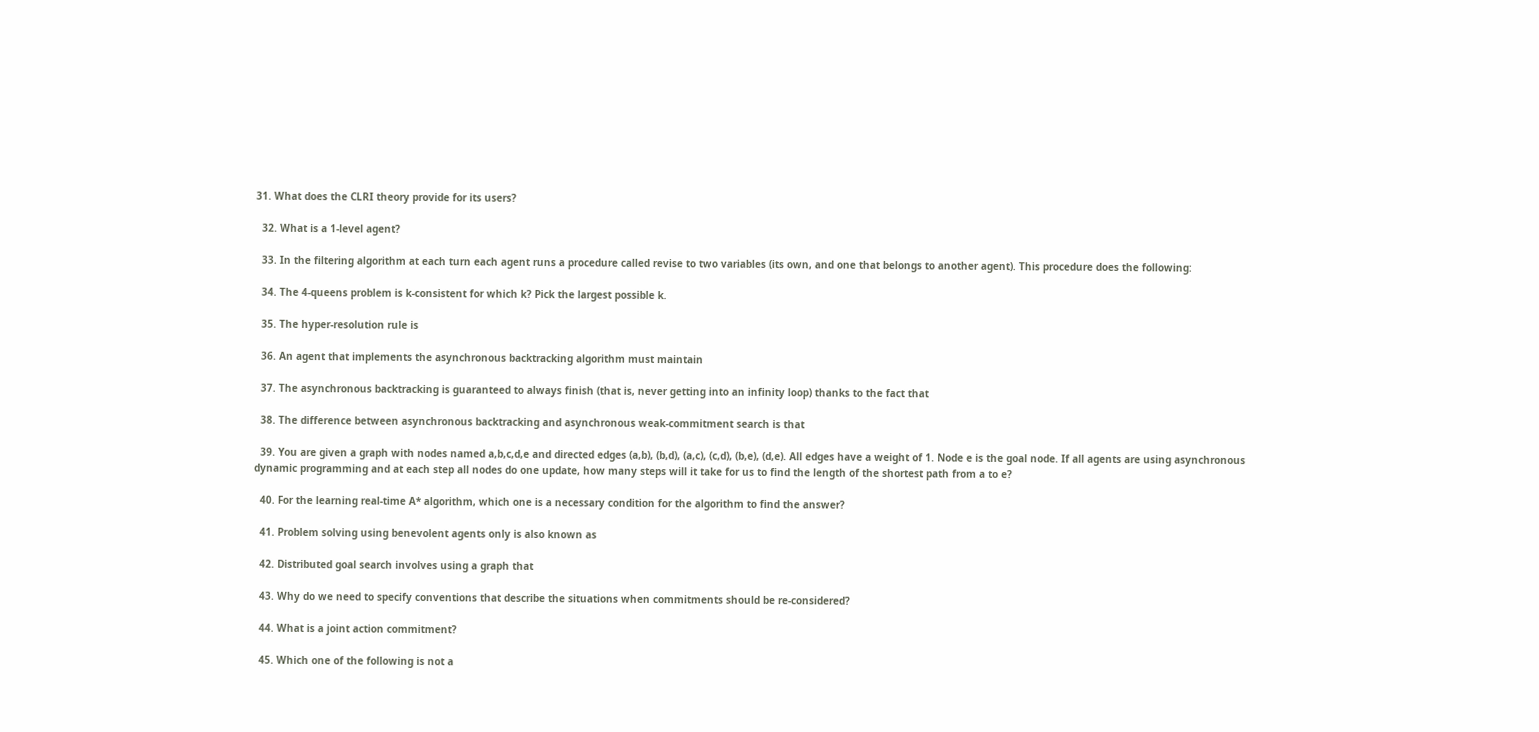31. What does the CLRI theory provide for its users?

  32. What is a 1-level agent?

  33. In the filtering algorithm at each turn each agent runs a procedure called revise to two variables (its own, and one that belongs to another agent). This procedure does the following:

  34. The 4-queens problem is k-consistent for which k? Pick the largest possible k.

  35. The hyper-resolution rule is

  36. An agent that implements the asynchronous backtracking algorithm must maintain

  37. The asynchronous backtracking is guaranteed to always finish (that is, never getting into an infinity loop) thanks to the fact that

  38. The difference between asynchronous backtracking and asynchronous weak-commitment search is that

  39. You are given a graph with nodes named a,b,c,d,e and directed edges (a,b), (b,d), (a,c), (c,d), (b,e), (d,e). All edges have a weight of 1. Node e is the goal node. If all agents are using asynchronous dynamic programming and at each step all nodes do one update, how many steps will it take for us to find the length of the shortest path from a to e?

  40. For the learning real-time A* algorithm, which one is a necessary condition for the algorithm to find the answer?

  41. Problem solving using benevolent agents only is also known as

  42. Distributed goal search involves using a graph that

  43. Why do we need to specify conventions that describe the situations when commitments should be re-considered?

  44. What is a joint action commitment?

  45. Which one of the following is not a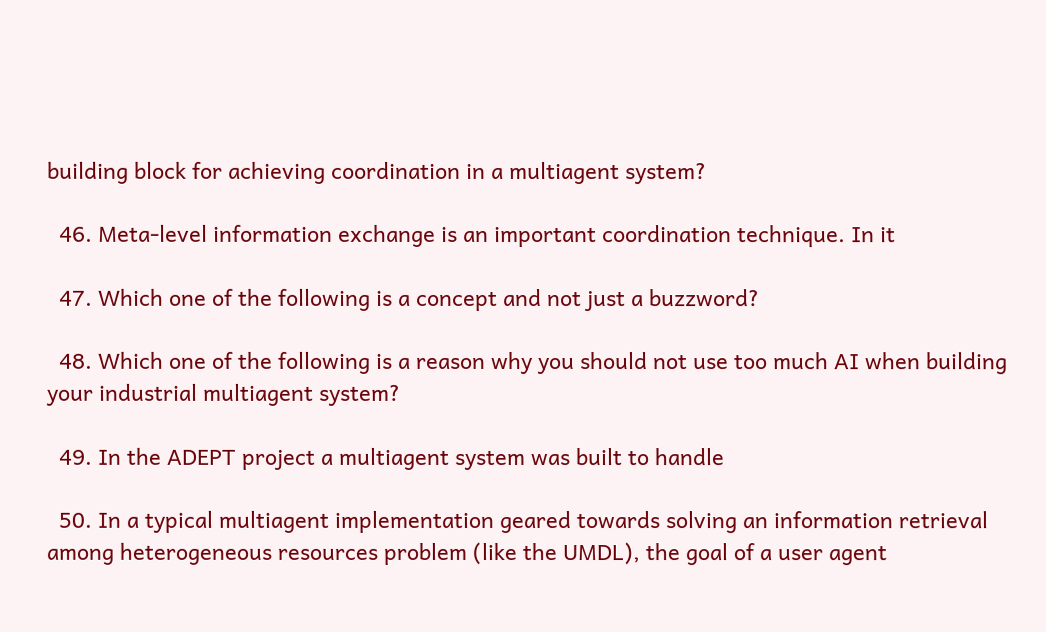building block for achieving coordination in a multiagent system?

  46. Meta-level information exchange is an important coordination technique. In it

  47. Which one of the following is a concept and not just a buzzword?

  48. Which one of the following is a reason why you should not use too much AI when building your industrial multiagent system?

  49. In the ADEPT project a multiagent system was built to handle

  50. In a typical multiagent implementation geared towards solving an information retrieval among heterogeneous resources problem (like the UMDL), the goal of a user agent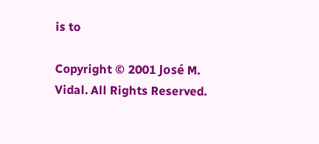is to

Copyright © 2001 José M. Vidal. All Rights Reserved.